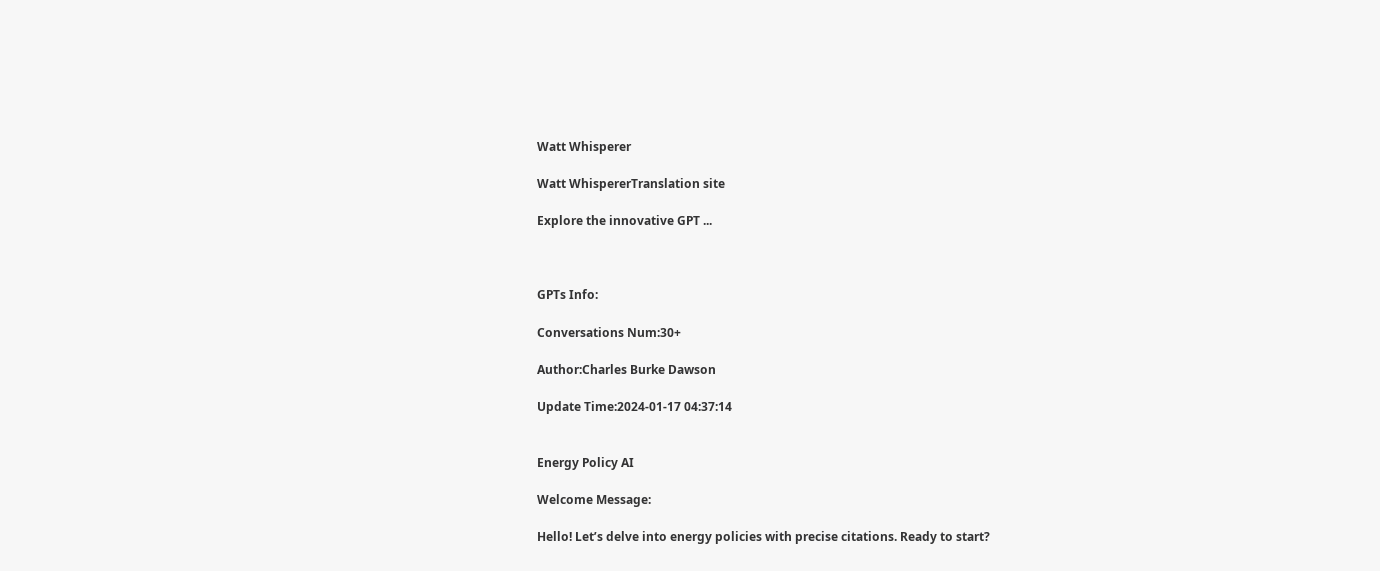Watt Whisperer

Watt WhispererTranslation site

Explore the innovative GPT ...



GPTs Info:

Conversations Num:30+

Author:Charles Burke Dawson

Update Time:2024-01-17 04:37:14


Energy Policy AI

Welcome Message:

Hello! Let’s delve into energy policies with precise citations. Ready to start?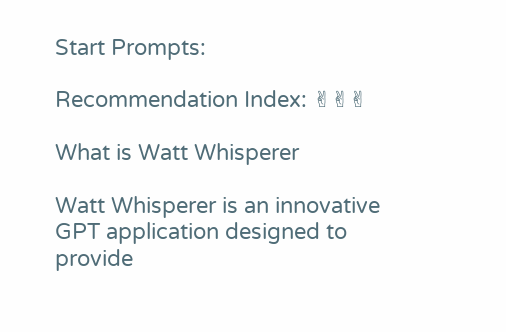Start Prompts:

Recommendation Index: ✌✌✌

What is Watt Whisperer

Watt Whisperer is an innovative GPT application designed to provide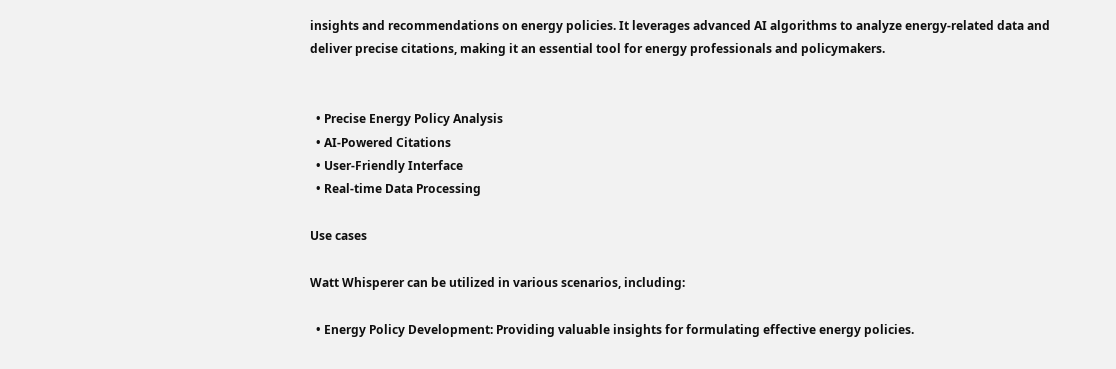insights and recommendations on energy policies. It leverages advanced AI algorithms to analyze energy-related data and deliver precise citations, making it an essential tool for energy professionals and policymakers.


  • Precise Energy Policy Analysis
  • AI-Powered Citations
  • User-Friendly Interface
  • Real-time Data Processing

Use cases

Watt Whisperer can be utilized in various scenarios, including:

  • Energy Policy Development: Providing valuable insights for formulating effective energy policies.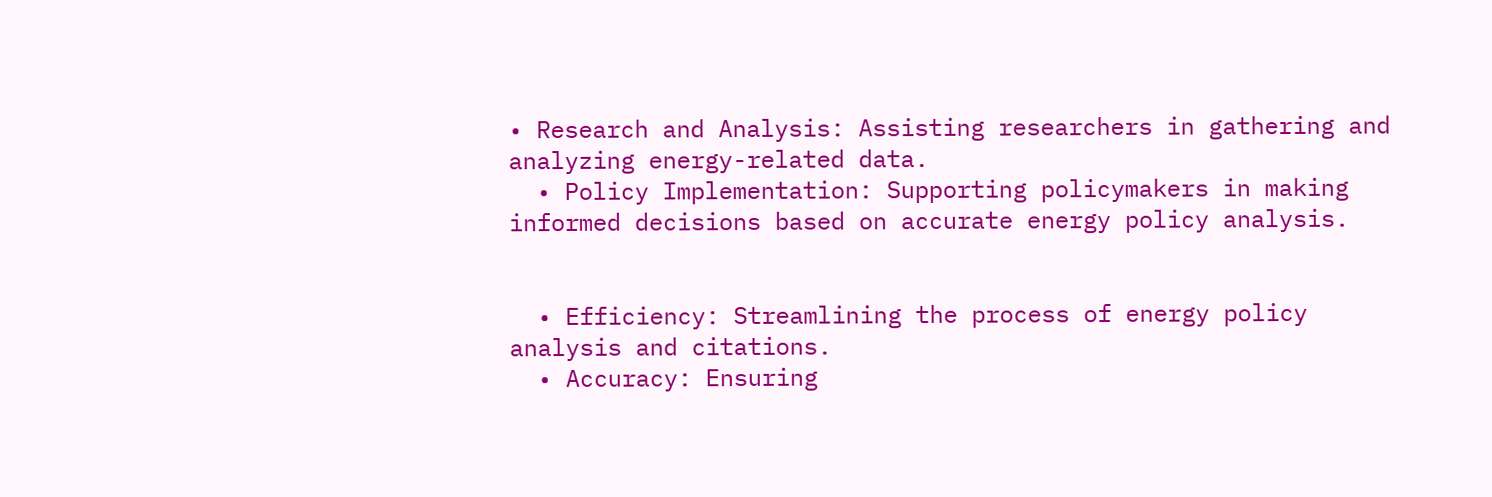• Research and Analysis: Assisting researchers in gathering and analyzing energy-related data.
  • Policy Implementation: Supporting policymakers in making informed decisions based on accurate energy policy analysis.


  • Efficiency: Streamlining the process of energy policy analysis and citations.
  • Accuracy: Ensuring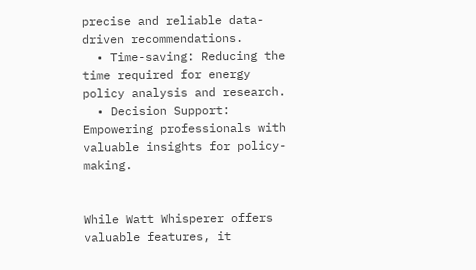precise and reliable data-driven recommendations.
  • Time-saving: Reducing the time required for energy policy analysis and research.
  • Decision Support: Empowering professionals with valuable insights for policy-making.


While Watt Whisperer offers valuable features, it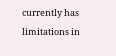currently has limitations in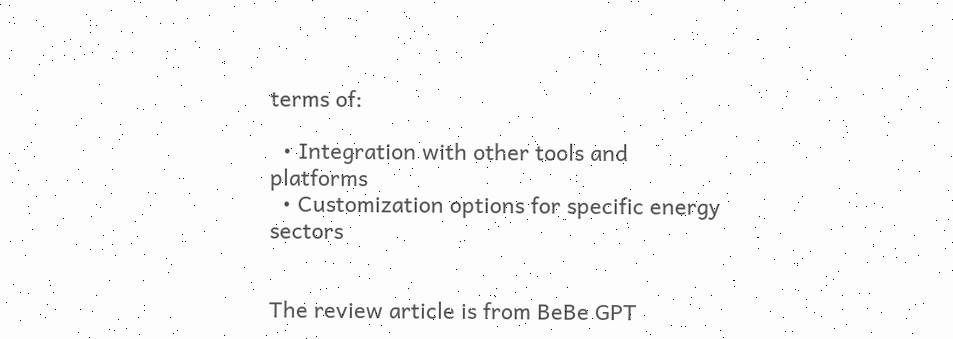terms of:

  • Integration with other tools and platforms
  • Customization options for specific energy sectors


The review article is from BeBe GPT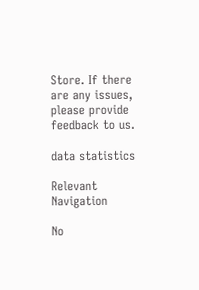Store. If there are any issues, please provide feedback to us.

data statistics

Relevant Navigation

No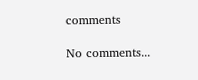comments

No comments...